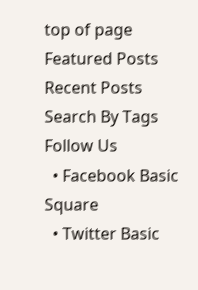top of page
Featured Posts
Recent Posts
Search By Tags
Follow Us
  • Facebook Basic Square
  • Twitter Basic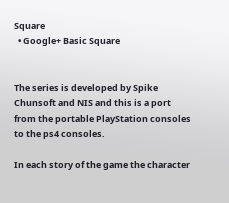Square
  • Google+ Basic Square


The series is developed by Spike Chunsoft and NIS and this is a port from the portable PlayStation consoles to the ps4 consoles.

In each story of the game the character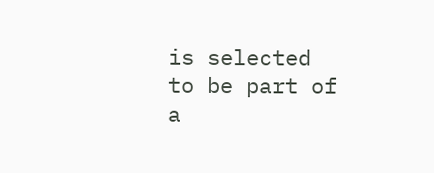is selected to be part of a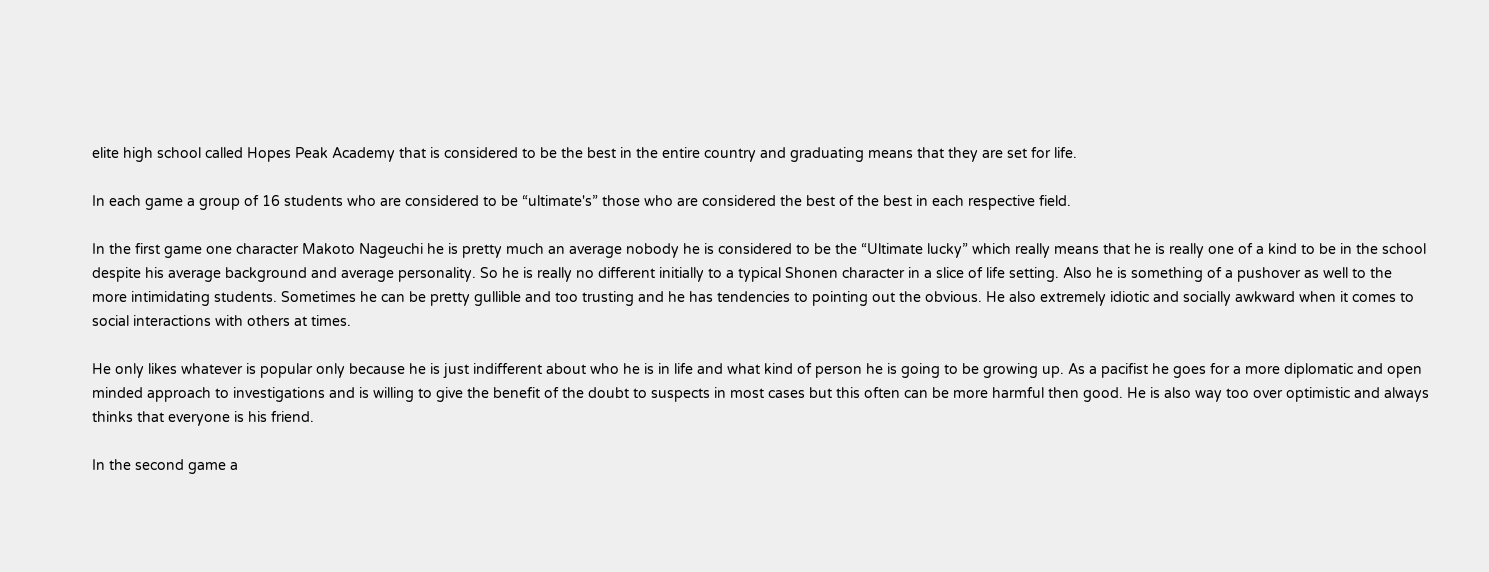elite high school called Hopes Peak Academy that is considered to be the best in the entire country and graduating means that they are set for life.

In each game a group of 16 students who are considered to be “ultimate's” those who are considered the best of the best in each respective field.

In the first game one character Makoto Nageuchi he is pretty much an average nobody he is considered to be the “Ultimate lucky” which really means that he is really one of a kind to be in the school despite his average background and average personality. So he is really no different initially to a typical Shonen character in a slice of life setting. Also he is something of a pushover as well to the more intimidating students. Sometimes he can be pretty gullible and too trusting and he has tendencies to pointing out the obvious. He also extremely idiotic and socially awkward when it comes to social interactions with others at times.

He only likes whatever is popular only because he is just indifferent about who he is in life and what kind of person he is going to be growing up. As a pacifist he goes for a more diplomatic and open minded approach to investigations and is willing to give the benefit of the doubt to suspects in most cases but this often can be more harmful then good. He is also way too over optimistic and always thinks that everyone is his friend.

In the second game a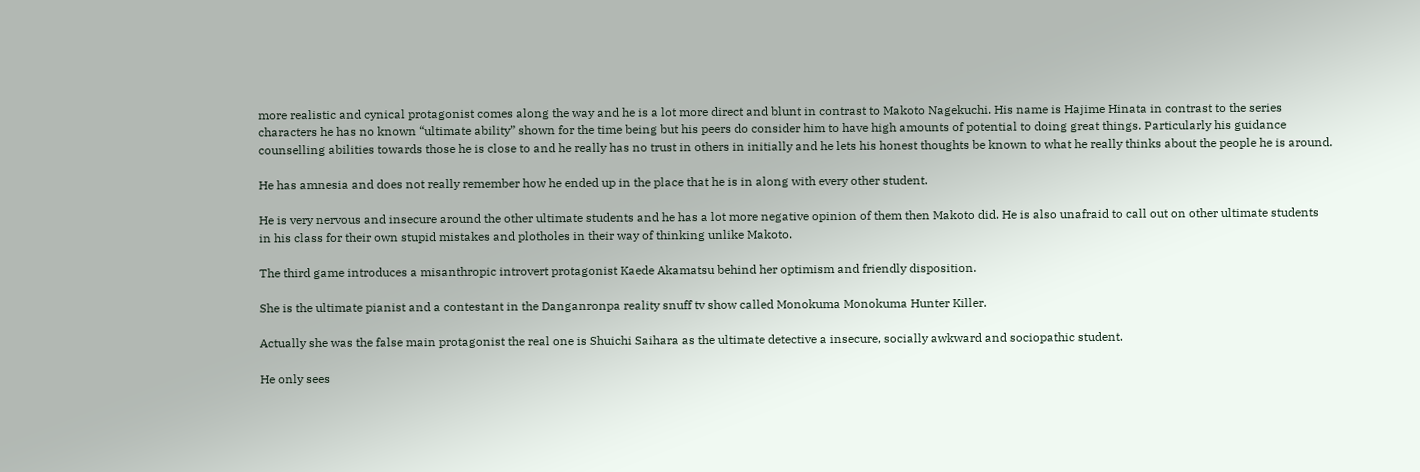more realistic and cynical protagonist comes along the way and he is a lot more direct and blunt in contrast to Makoto Nagekuchi. His name is Hajime Hinata in contrast to the series characters he has no known “ultimate ability” shown for the time being but his peers do consider him to have high amounts of potential to doing great things. Particularly his guidance counselling abilities towards those he is close to and he really has no trust in others in initially and he lets his honest thoughts be known to what he really thinks about the people he is around.

He has amnesia and does not really remember how he ended up in the place that he is in along with every other student.

He is very nervous and insecure around the other ultimate students and he has a lot more negative opinion of them then Makoto did. He is also unafraid to call out on other ultimate students in his class for their own stupid mistakes and plotholes in their way of thinking unlike Makoto.

The third game introduces a misanthropic introvert protagonist Kaede Akamatsu behind her optimism and friendly disposition.

She is the ultimate pianist and a contestant in the Danganronpa reality snuff tv show called Monokuma Monokuma Hunter Killer.

Actually she was the false main protagonist the real one is Shuichi Saihara as the ultimate detective a insecure, socially awkward and sociopathic student.

He only sees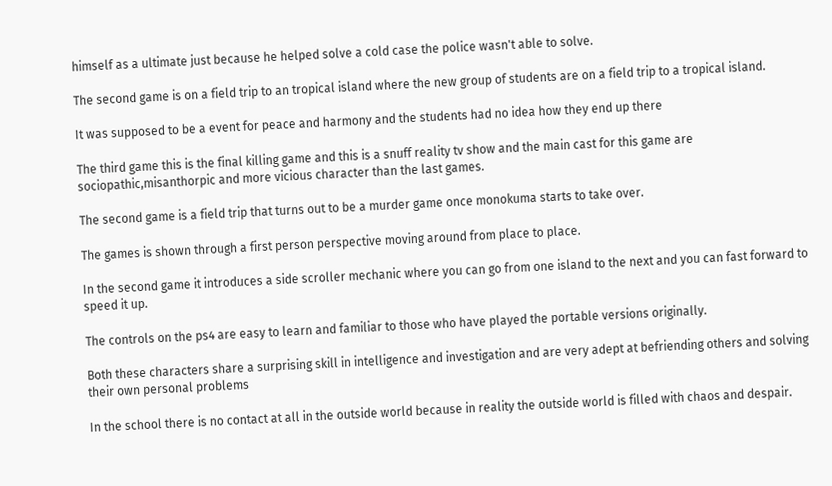himself as a ultimate just because he helped solve a cold case the police wasn't able to solve.

The second game is on a field trip to an tropical island where the new group of students are on a field trip to a tropical island.

It was supposed to be a event for peace and harmony and the students had no idea how they end up there

The third game this is the final killing game and this is a snuff reality tv show and the main cast for this game are sociopathic,misanthorpic and more vicious character than the last games.

The second game is a field trip that turns out to be a murder game once monokuma starts to take over.

The games is shown through a first person perspective moving around from place to place.

In the second game it introduces a side scroller mechanic where you can go from one island to the next and you can fast forward to speed it up.

The controls on the ps4 are easy to learn and familiar to those who have played the portable versions originally.

Both these characters share a surprising skill in intelligence and investigation and are very adept at befriending others and solving their own personal problems

In the school there is no contact at all in the outside world because in reality the outside world is filled with chaos and despair.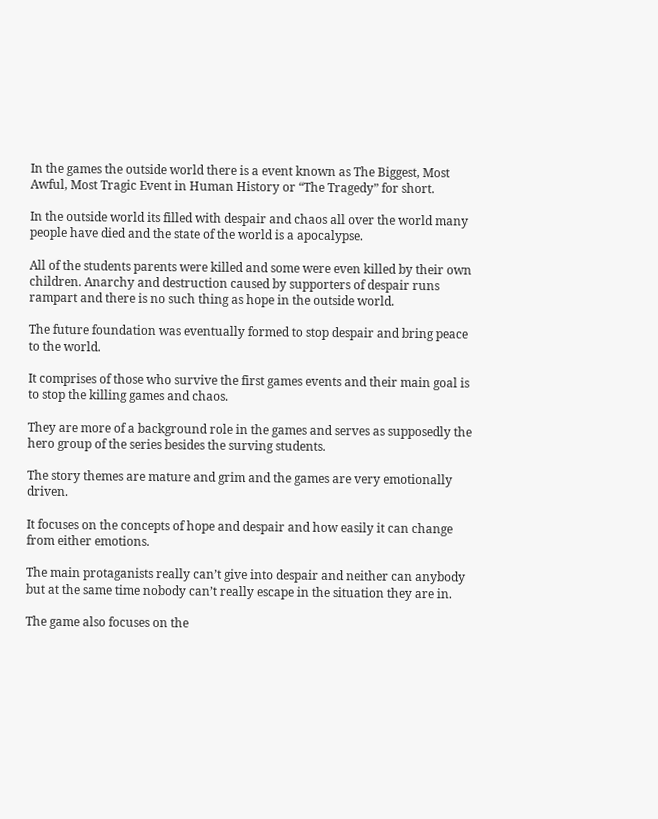In the games the outside world there is a event known as The Biggest, Most Awful, Most Tragic Event in Human History or “The Tragedy” for short.

In the outside world its filled with despair and chaos all over the world many people have died and the state of the world is a apocalypse.

All of the students parents were killed and some were even killed by their own children. Anarchy and destruction caused by supporters of despair runs rampart and there is no such thing as hope in the outside world.

The future foundation was eventually formed to stop despair and bring peace to the world.

It comprises of those who survive the first games events and their main goal is to stop the killing games and chaos.

They are more of a background role in the games and serves as supposedly the hero group of the series besides the surving students.

The story themes are mature and grim and the games are very emotionally driven.

It focuses on the concepts of hope and despair and how easily it can change from either emotions.

The main protaganists really can’t give into despair and neither can anybody but at the same time nobody can’t really escape in the situation they are in.

The game also focuses on the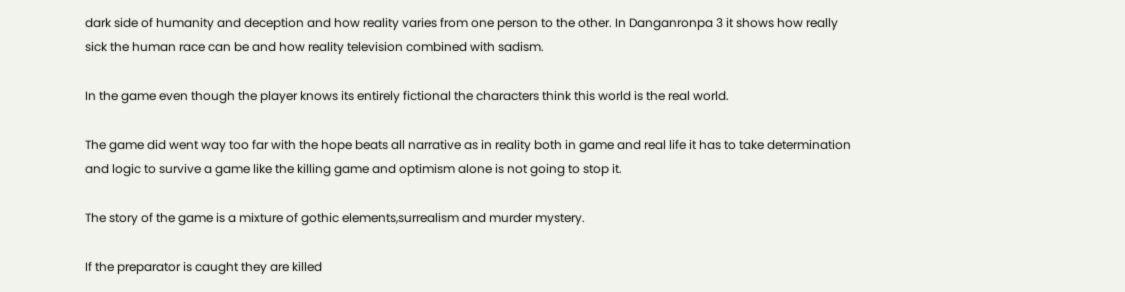dark side of humanity and deception and how reality varies from one person to the other. In Danganronpa 3 it shows how really sick the human race can be and how reality television combined with sadism.

In the game even though the player knows its entirely fictional the characters think this world is the real world.

The game did went way too far with the hope beats all narrative as in reality both in game and real life it has to take determination and logic to survive a game like the killing game and optimism alone is not going to stop it.

The story of the game is a mixture of gothic elements,surrealism and murder mystery.

If the preparator is caught they are killed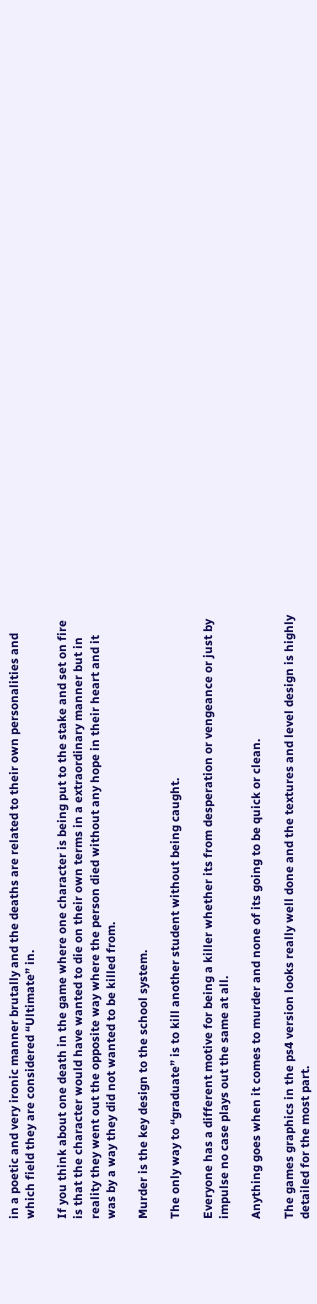in a poetic and very ironic manner brutally and the deaths are related to their own personalities and which field they are considered “Ultimate” in.

If you think about one death in the game where one character is being put to the stake and set on fire is that the character would have wanted to die on their own terms in a extraordinary manner but in reality they went out the opposite way where the person died without any hope in their heart and it was by a way they did not wanted to be killed from.

Murder is the key design to the school system.

The only way to “graduate” is to kill another student without being caught.

Everyone has a different motive for being a killer whether its from desperation or vengeance or just by impulse no case plays out the same at all.

Anything goes when it comes to murder and none of its going to be quick or clean.

The games graphics in the ps4 version looks really well done and the textures and level design is highly detailed for the most part.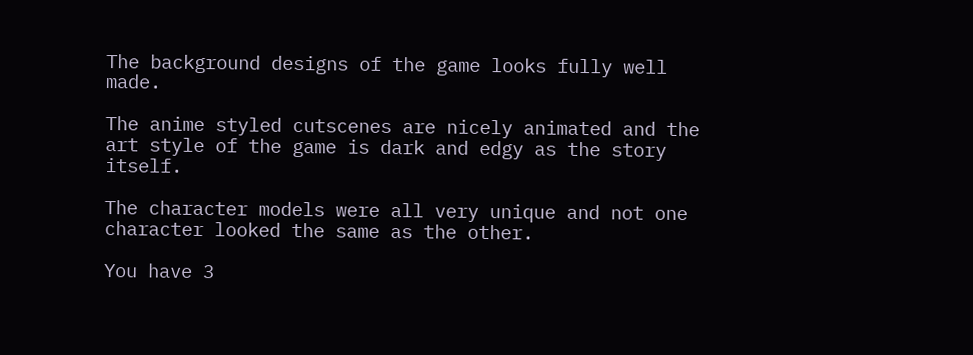The background designs of the game looks fully well made.

The anime styled cutscenes are nicely animated and the art style of the game is dark and edgy as the story itself.

The character models were all very unique and not one character looked the same as the other.

You have 3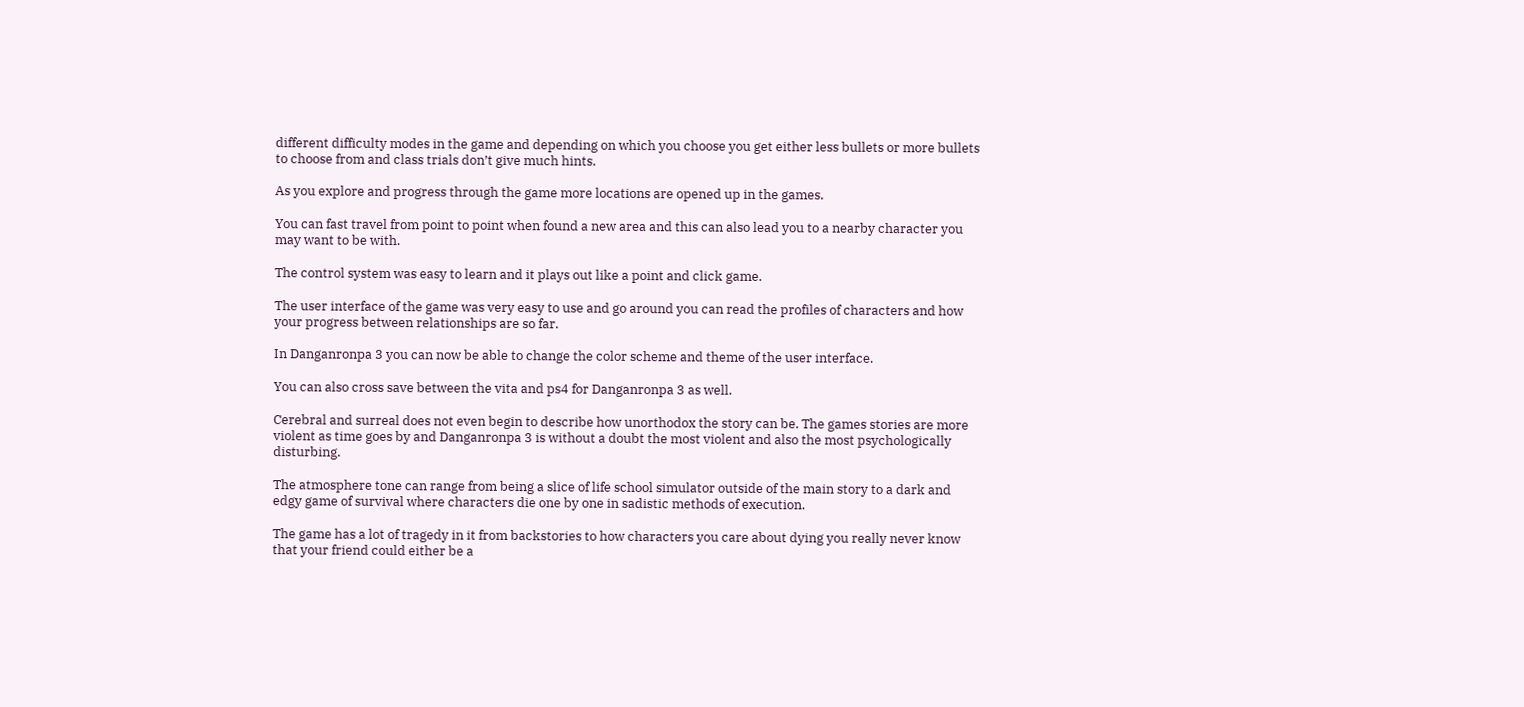different difficulty modes in the game and depending on which you choose you get either less bullets or more bullets to choose from and class trials don’t give much hints.

As you explore and progress through the game more locations are opened up in the games.

You can fast travel from point to point when found a new area and this can also lead you to a nearby character you may want to be with.

The control system was easy to learn and it plays out like a point and click game.

The user interface of the game was very easy to use and go around you can read the profiles of characters and how your progress between relationships are so far.

In Danganronpa 3 you can now be able to change the color scheme and theme of the user interface.

You can also cross save between the vita and ps4 for Danganronpa 3 as well.

Cerebral and surreal does not even begin to describe how unorthodox the story can be. The games stories are more violent as time goes by and Danganronpa 3 is without a doubt the most violent and also the most psychologically disturbing.

The atmosphere tone can range from being a slice of life school simulator outside of the main story to a dark and edgy game of survival where characters die one by one in sadistic methods of execution.

The game has a lot of tragedy in it from backstories to how characters you care about dying you really never know that your friend could either be a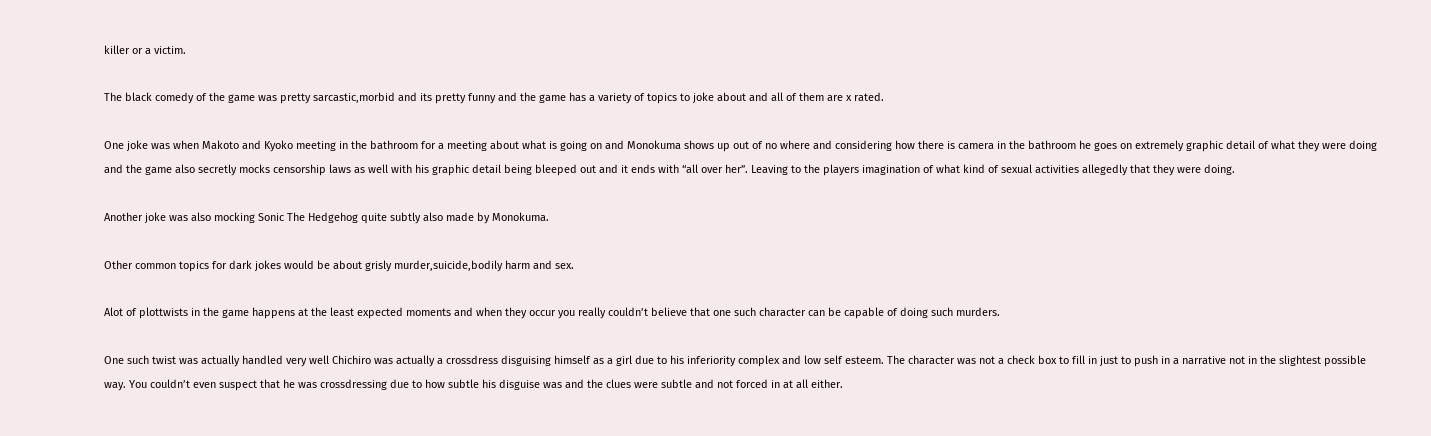killer or a victim.

The black comedy of the game was pretty sarcastic,morbid and its pretty funny and the game has a variety of topics to joke about and all of them are x rated.

One joke was when Makoto and Kyoko meeting in the bathroom for a meeting about what is going on and Monokuma shows up out of no where and considering how there is camera in the bathroom he goes on extremely graphic detail of what they were doing and the game also secretly mocks censorship laws as well with his graphic detail being bleeped out and it ends with “all over her”. Leaving to the players imagination of what kind of sexual activities allegedly that they were doing.

Another joke was also mocking Sonic The Hedgehog quite subtly also made by Monokuma.

Other common topics for dark jokes would be about grisly murder,suicide,bodily harm and sex.

Alot of plottwists in the game happens at the least expected moments and when they occur you really couldn’t believe that one such character can be capable of doing such murders.

One such twist was actually handled very well Chichiro was actually a crossdress disguising himself as a girl due to his inferiority complex and low self esteem. The character was not a check box to fill in just to push in a narrative not in the slightest possible way. You couldn’t even suspect that he was crossdressing due to how subtle his disguise was and the clues were subtle and not forced in at all either.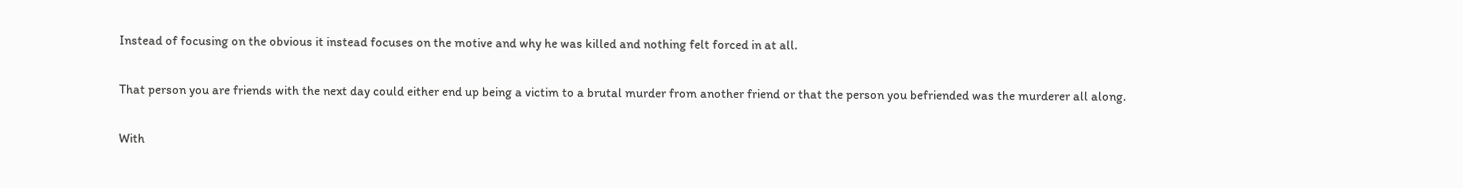Instead of focusing on the obvious it instead focuses on the motive and why he was killed and nothing felt forced in at all.

That person you are friends with the next day could either end up being a victim to a brutal murder from another friend or that the person you befriended was the murderer all along.

With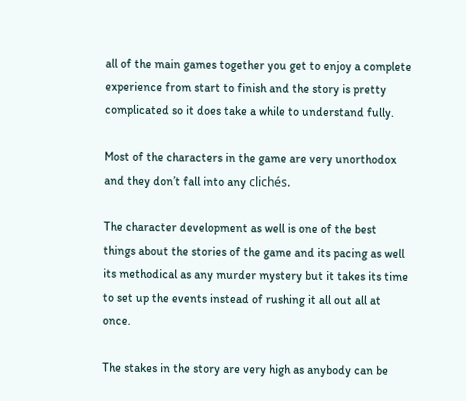all of the main games together you get to enjoy a complete experience from start to finish and the story is pretty complicated so it does take a while to understand fully.

Most of the characters in the game are very unorthodox and they don’t fall into any clichés.

The character development as well is one of the best things about the stories of the game and its pacing as well its methodical as any murder mystery but it takes its time to set up the events instead of rushing it all out all at once.

The stakes in the story are very high as anybody can be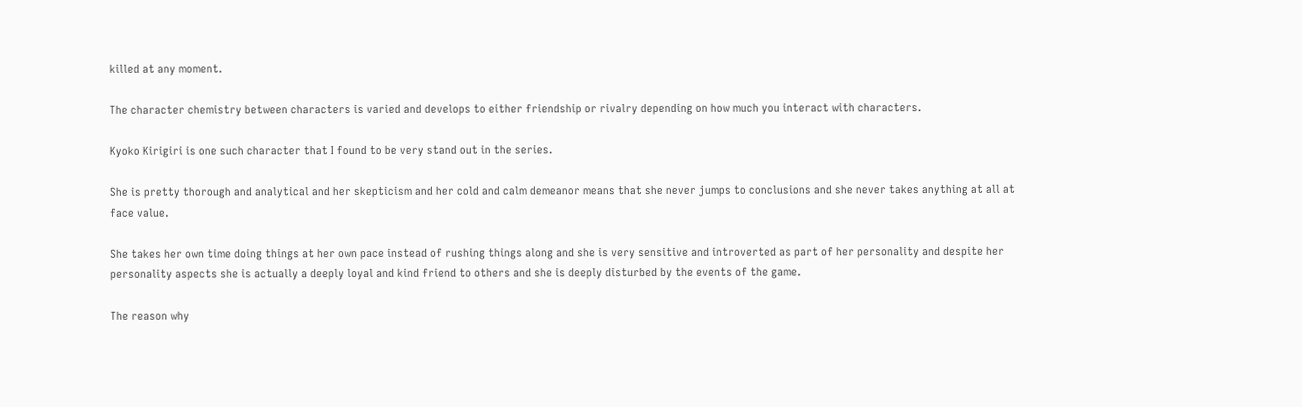killed at any moment.

The character chemistry between characters is varied and develops to either friendship or rivalry depending on how much you interact with characters.

Kyoko Kirigiri is one such character that I found to be very stand out in the series.

She is pretty thorough and analytical and her skepticism and her cold and calm demeanor means that she never jumps to conclusions and she never takes anything at all at face value.

She takes her own time doing things at her own pace instead of rushing things along and she is very sensitive and introverted as part of her personality and despite her personality aspects she is actually a deeply loyal and kind friend to others and she is deeply disturbed by the events of the game.

The reason why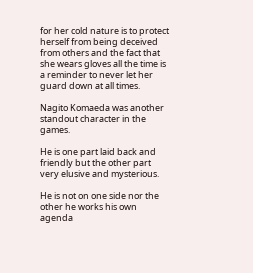for her cold nature is to protect herself from being deceived from others and the fact that she wears gloves all the time is a reminder to never let her guard down at all times.

Nagito Komaeda was another standout character in the games.

He is one part laid back and friendly but the other part very elusive and mysterious.

He is not on one side nor the other he works his own agenda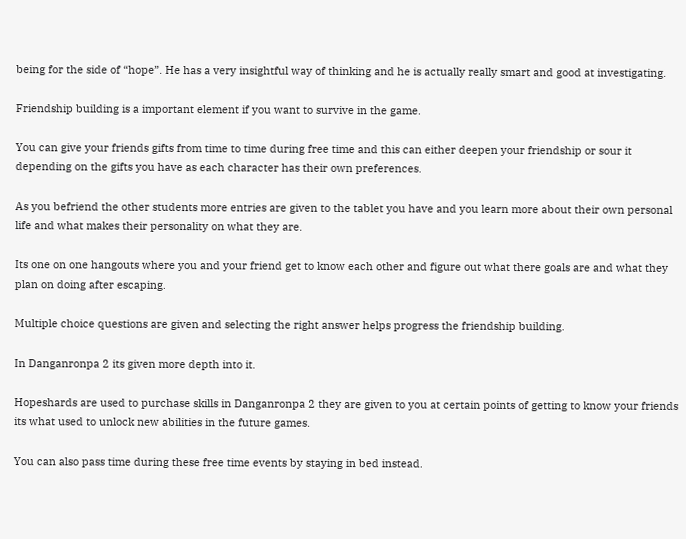being for the side of “hope”. He has a very insightful way of thinking and he is actually really smart and good at investigating.

Friendship building is a important element if you want to survive in the game.

You can give your friends gifts from time to time during free time and this can either deepen your friendship or sour it depending on the gifts you have as each character has their own preferences.

As you befriend the other students more entries are given to the tablet you have and you learn more about their own personal life and what makes their personality on what they are.

Its one on one hangouts where you and your friend get to know each other and figure out what there goals are and what they plan on doing after escaping.

Multiple choice questions are given and selecting the right answer helps progress the friendship building.

In Danganronpa 2 its given more depth into it.

Hopeshards are used to purchase skills in Danganronpa 2 they are given to you at certain points of getting to know your friends its what used to unlock new abilities in the future games.

You can also pass time during these free time events by staying in bed instead.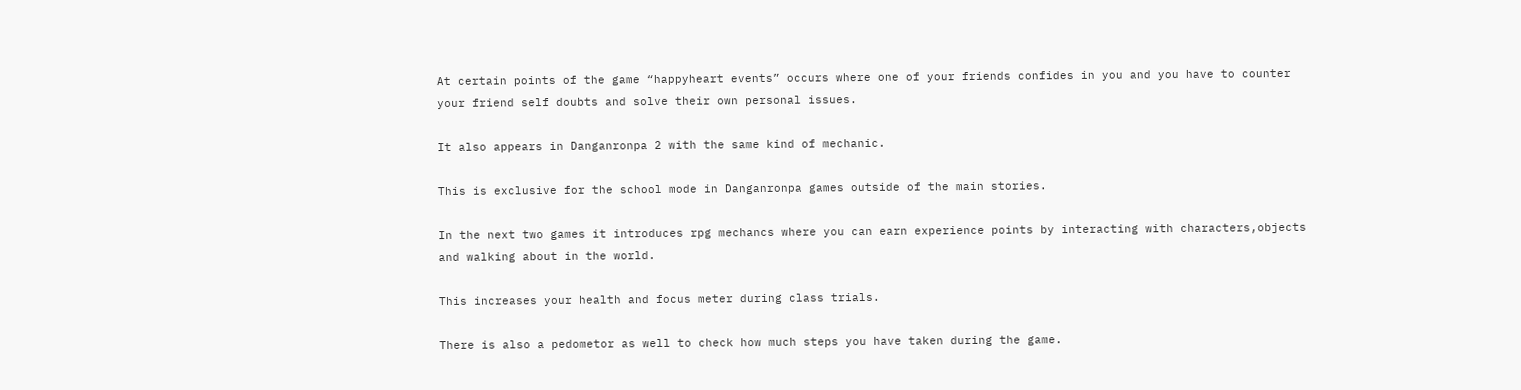At certain points of the game “happyheart events” occurs where one of your friends confides in you and you have to counter your friend self doubts and solve their own personal issues.

It also appears in Danganronpa 2 with the same kind of mechanic.

This is exclusive for the school mode in Danganronpa games outside of the main stories.

In the next two games it introduces rpg mechancs where you can earn experience points by interacting with characters,objects and walking about in the world.

This increases your health and focus meter during class trials.

There is also a pedometor as well to check how much steps you have taken during the game.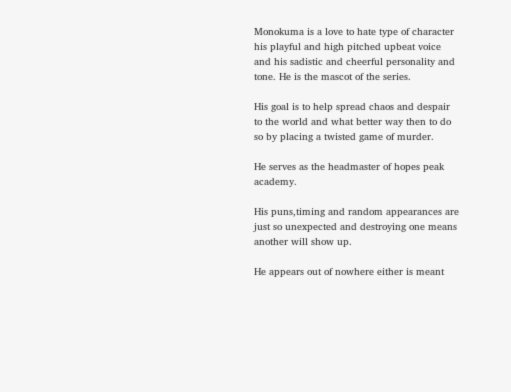Monokuma is a love to hate type of character his playful and high pitched upbeat voice and his sadistic and cheerful personality and tone. He is the mascot of the series.

His goal is to help spread chaos and despair to the world and what better way then to do so by placing a twisted game of murder.

He serves as the headmaster of hopes peak academy.

His puns,timing and random appearances are just so unexpected and destroying one means another will show up.

He appears out of nowhere either is meant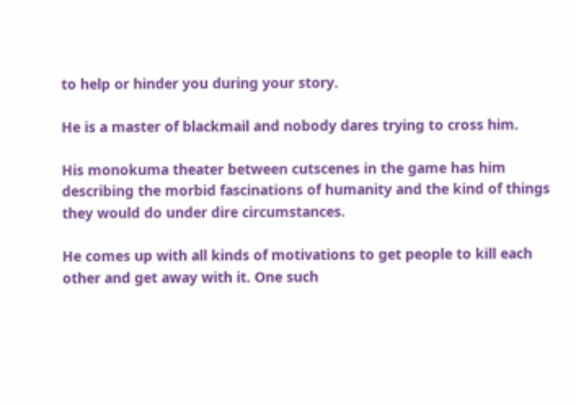to help or hinder you during your story.

He is a master of blackmail and nobody dares trying to cross him.

His monokuma theater between cutscenes in the game has him describing the morbid fascinations of humanity and the kind of things they would do under dire circumstances.

He comes up with all kinds of motivations to get people to kill each other and get away with it. One such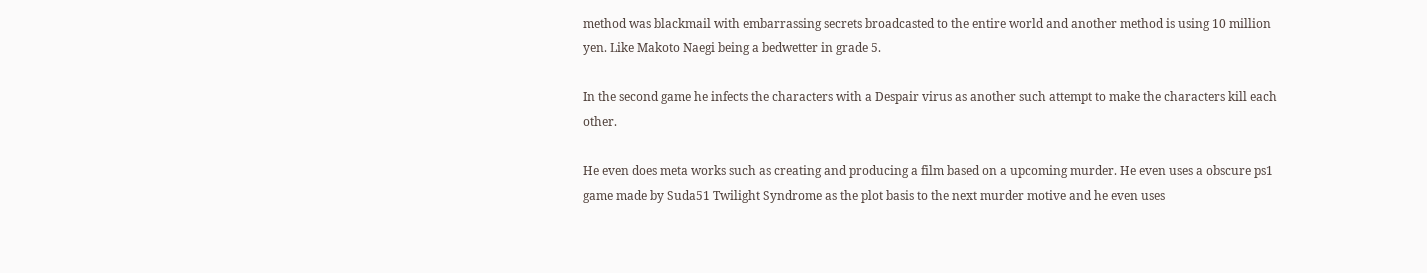method was blackmail with embarrassing secrets broadcasted to the entire world and another method is using 10 million yen. Like Makoto Naegi being a bedwetter in grade 5.

In the second game he infects the characters with a Despair virus as another such attempt to make the characters kill each other.

He even does meta works such as creating and producing a film based on a upcoming murder. He even uses a obscure ps1 game made by Suda51 Twilight Syndrome as the plot basis to the next murder motive and he even uses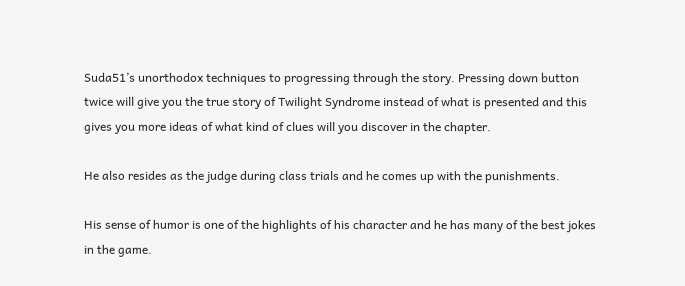Suda51’s unorthodox techniques to progressing through the story. Pressing down button twice will give you the true story of Twilight Syndrome instead of what is presented and this gives you more ideas of what kind of clues will you discover in the chapter.

He also resides as the judge during class trials and he comes up with the punishments.

His sense of humor is one of the highlights of his character and he has many of the best jokes in the game.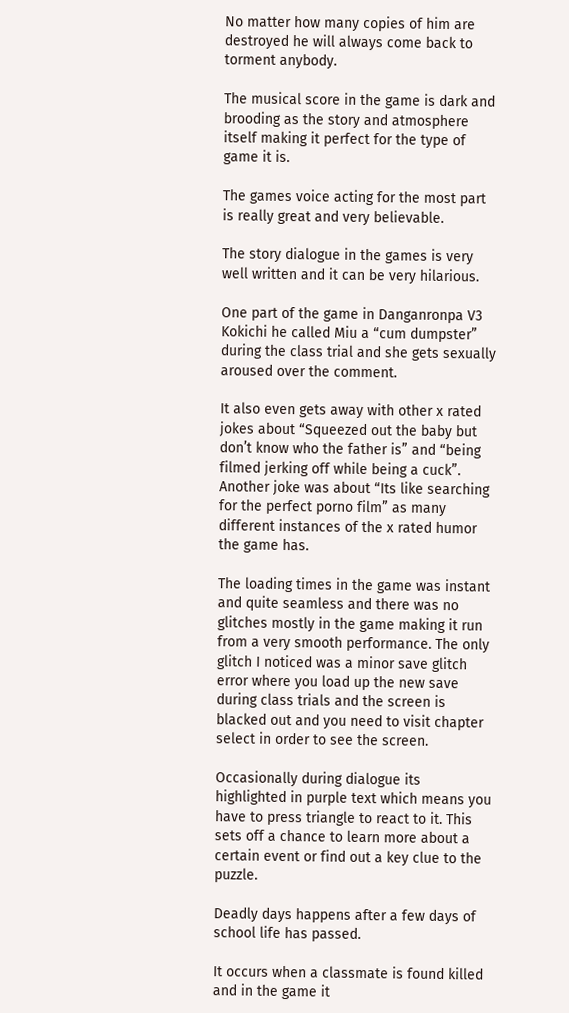No matter how many copies of him are destroyed he will always come back to torment anybody.

The musical score in the game is dark and brooding as the story and atmosphere itself making it perfect for the type of game it is.

The games voice acting for the most part is really great and very believable.

The story dialogue in the games is very well written and it can be very hilarious.

One part of the game in Danganronpa V3 Kokichi he called Miu a “cum dumpster” during the class trial and she gets sexually aroused over the comment.

It also even gets away with other x rated jokes about “Squeezed out the baby but don’t know who the father is” and “being filmed jerking off while being a cuck”. Another joke was about “Its like searching for the perfect porno film” as many different instances of the x rated humor the game has.

The loading times in the game was instant and quite seamless and there was no glitches mostly in the game making it run from a very smooth performance. The only glitch I noticed was a minor save glitch error where you load up the new save during class trials and the screen is blacked out and you need to visit chapter select in order to see the screen.

Occasionally during dialogue its highlighted in purple text which means you have to press triangle to react to it. This sets off a chance to learn more about a certain event or find out a key clue to the puzzle.

Deadly days happens after a few days of school life has passed.

It occurs when a classmate is found killed and in the game it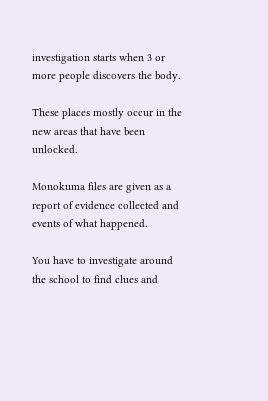investigation starts when 3 or more people discovers the body.

These places mostly occur in the new areas that have been unlocked.

Monokuma files are given as a report of evidence collected and events of what happened.

You have to investigate around the school to find clues and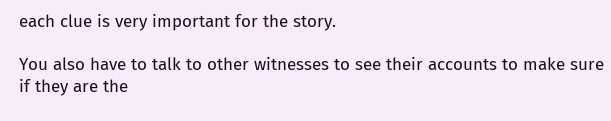each clue is very important for the story.

You also have to talk to other witnesses to see their accounts to make sure if they are the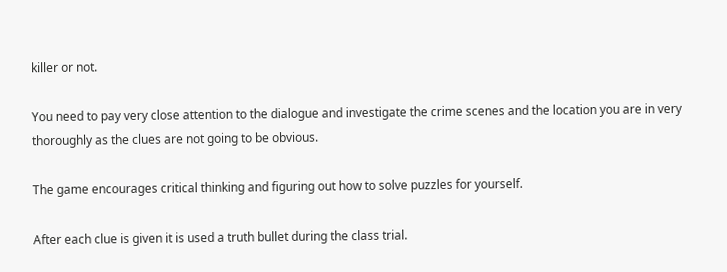killer or not.

You need to pay very close attention to the dialogue and investigate the crime scenes and the location you are in very thoroughly as the clues are not going to be obvious.

The game encourages critical thinking and figuring out how to solve puzzles for yourself.

After each clue is given it is used a truth bullet during the class trial.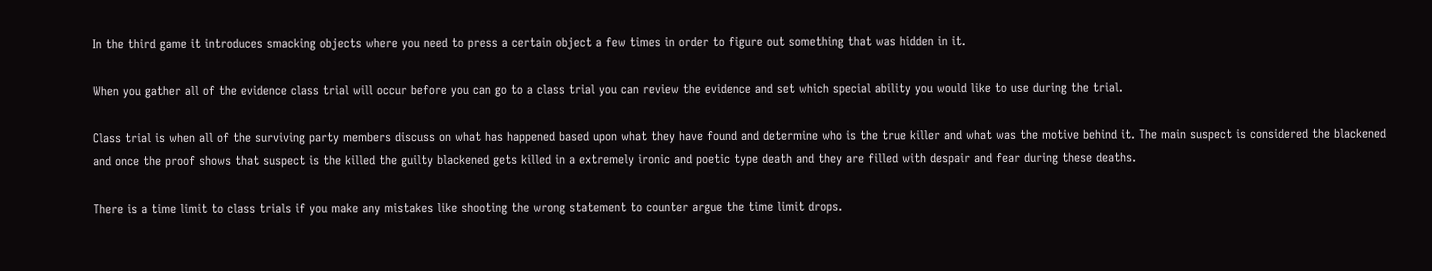In the third game it introduces smacking objects where you need to press a certain object a few times in order to figure out something that was hidden in it.

When you gather all of the evidence class trial will occur before you can go to a class trial you can review the evidence and set which special ability you would like to use during the trial.

Class trial is when all of the surviving party members discuss on what has happened based upon what they have found and determine who is the true killer and what was the motive behind it. The main suspect is considered the blackened and once the proof shows that suspect is the killed the guilty blackened gets killed in a extremely ironic and poetic type death and they are filled with despair and fear during these deaths.

There is a time limit to class trials if you make any mistakes like shooting the wrong statement to counter argue the time limit drops.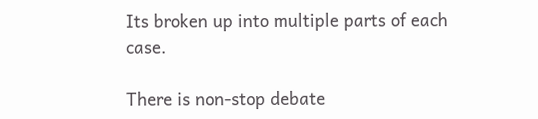Its broken up into multiple parts of each case.

There is non-stop debate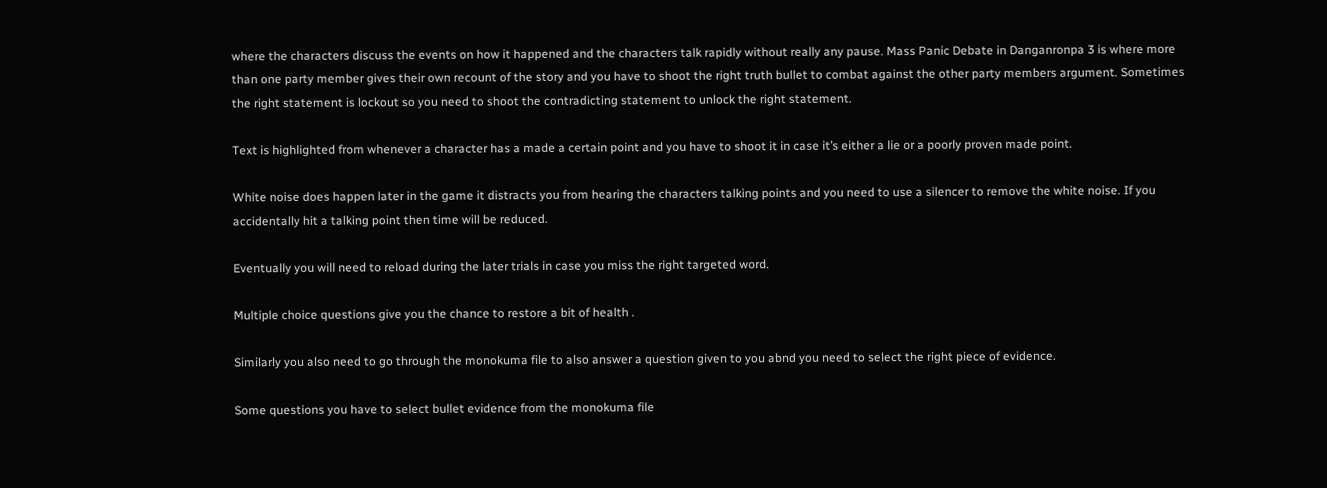where the characters discuss the events on how it happened and the characters talk rapidly without really any pause. Mass Panic Debate in Danganronpa 3 is where more than one party member gives their own recount of the story and you have to shoot the right truth bullet to combat against the other party members argument. Sometimes the right statement is lockout so you need to shoot the contradicting statement to unlock the right statement.

Text is highlighted from whenever a character has a made a certain point and you have to shoot it in case it’s either a lie or a poorly proven made point.

White noise does happen later in the game it distracts you from hearing the characters talking points and you need to use a silencer to remove the white noise. If you accidentally hit a talking point then time will be reduced.

Eventually you will need to reload during the later trials in case you miss the right targeted word.

Multiple choice questions give you the chance to restore a bit of health .

Similarly you also need to go through the monokuma file to also answer a question given to you abnd you need to select the right piece of evidence.

Some questions you have to select bullet evidence from the monokuma file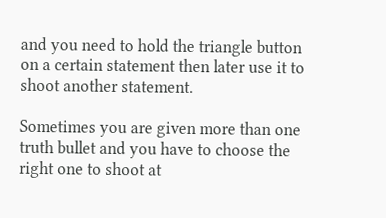and you need to hold the triangle button on a certain statement then later use it to shoot another statement.

Sometimes you are given more than one truth bullet and you have to choose the right one to shoot at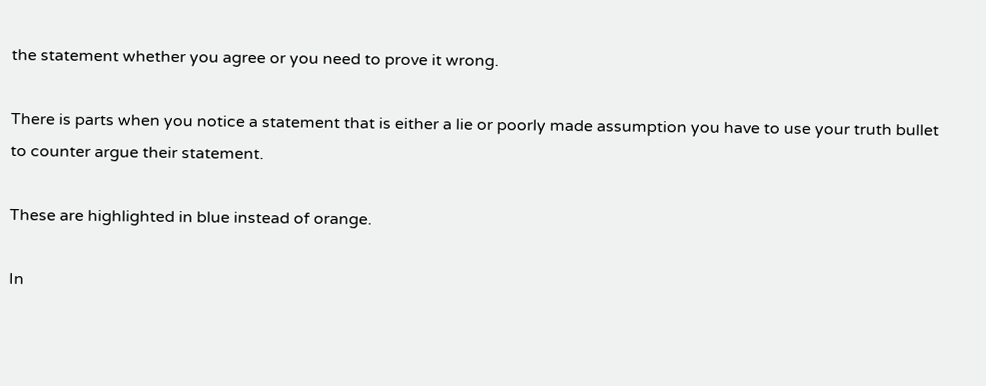the statement whether you agree or you need to prove it wrong.

There is parts when you notice a statement that is either a lie or poorly made assumption you have to use your truth bullet to counter argue their statement.

These are highlighted in blue instead of orange.

In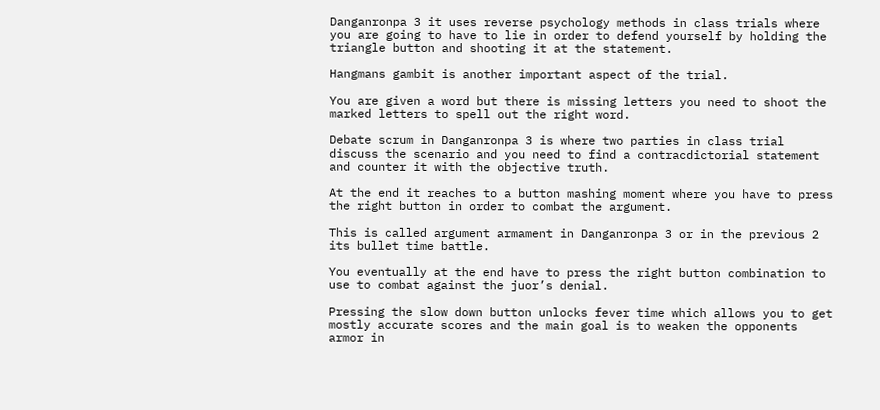Danganronpa 3 it uses reverse psychology methods in class trials where you are going to have to lie in order to defend yourself by holding the triangle button and shooting it at the statement.

Hangmans gambit is another important aspect of the trial.

You are given a word but there is missing letters you need to shoot the marked letters to spell out the right word.

Debate scrum in Danganronpa 3 is where two parties in class trial discuss the scenario and you need to find a contracdictorial statement and counter it with the objective truth.

At the end it reaches to a button mashing moment where you have to press the right button in order to combat the argument.

This is called argument armament in Danganronpa 3 or in the previous 2 its bullet time battle.

You eventually at the end have to press the right button combination to use to combat against the juor’s denial.

Pressing the slow down button unlocks fever time which allows you to get mostly accurate scores and the main goal is to weaken the opponents armor in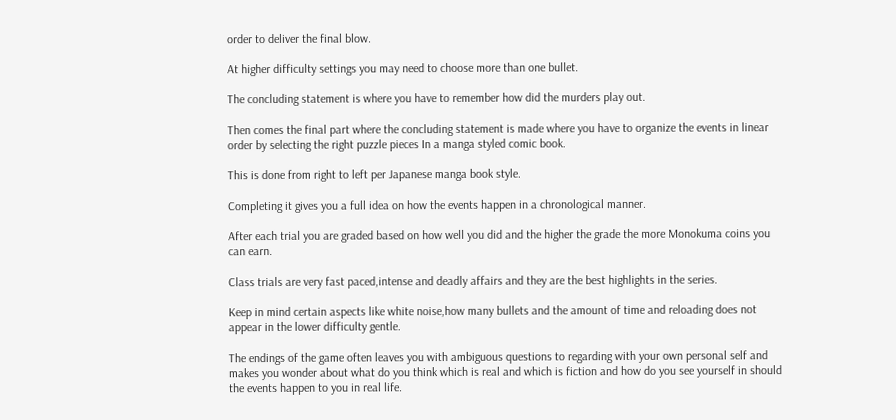order to deliver the final blow.

At higher difficulty settings you may need to choose more than one bullet.

The concluding statement is where you have to remember how did the murders play out.

Then comes the final part where the concluding statement is made where you have to organize the events in linear order by selecting the right puzzle pieces In a manga styled comic book.

This is done from right to left per Japanese manga book style.

Completing it gives you a full idea on how the events happen in a chronological manner.

After each trial you are graded based on how well you did and the higher the grade the more Monokuma coins you can earn.

Class trials are very fast paced,intense and deadly affairs and they are the best highlights in the series.

Keep in mind certain aspects like white noise,how many bullets and the amount of time and reloading does not appear in the lower difficulty gentle.

The endings of the game often leaves you with ambiguous questions to regarding with your own personal self and makes you wonder about what do you think which is real and which is fiction and how do you see yourself in should the events happen to you in real life.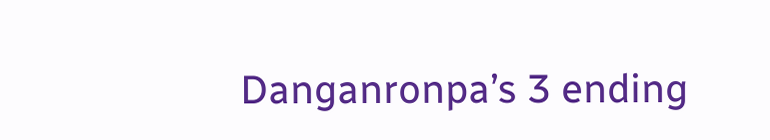Danganronpa’s 3 ending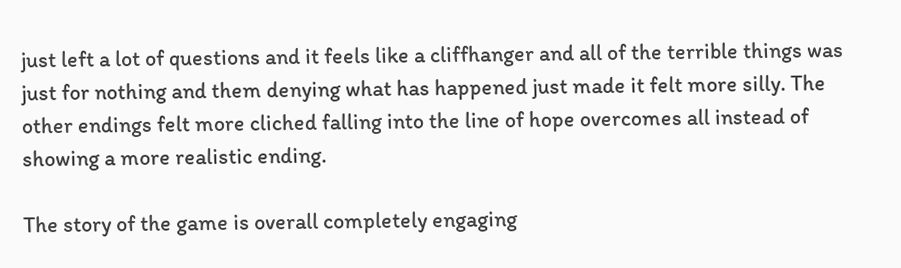just left a lot of questions and it feels like a cliffhanger and all of the terrible things was just for nothing and them denying what has happened just made it felt more silly. The other endings felt more cliched falling into the line of hope overcomes all instead of showing a more realistic ending.

The story of the game is overall completely engaging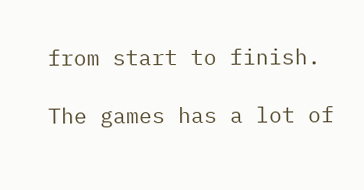from start to finish.

The games has a lot of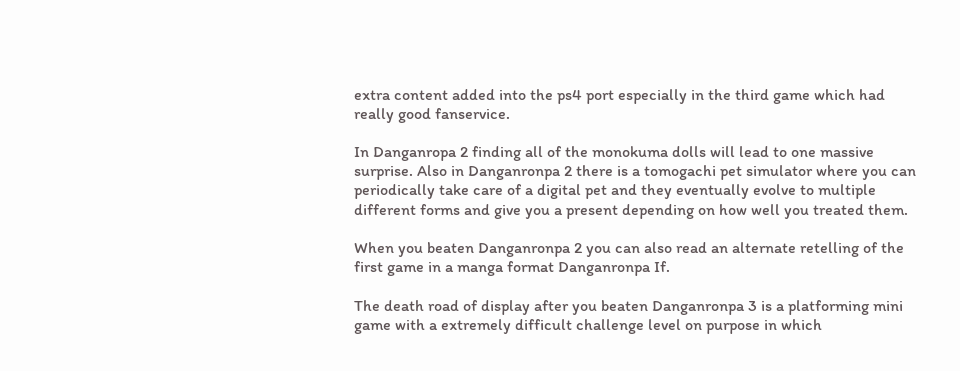extra content added into the ps4 port especially in the third game which had really good fanservice.

In Danganropa 2 finding all of the monokuma dolls will lead to one massive surprise. Also in Danganronpa 2 there is a tomogachi pet simulator where you can periodically take care of a digital pet and they eventually evolve to multiple different forms and give you a present depending on how well you treated them.

When you beaten Danganronpa 2 you can also read an alternate retelling of the first game in a manga format Danganronpa If.

The death road of display after you beaten Danganronpa 3 is a platforming mini game with a extremely difficult challenge level on purpose in which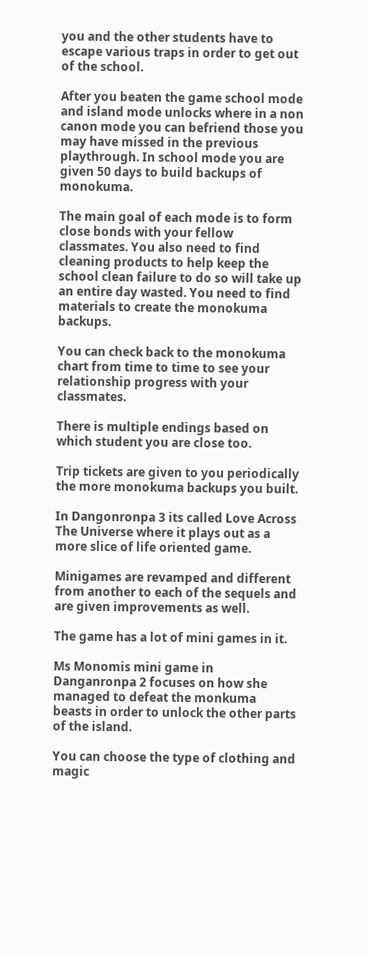you and the other students have to escape various traps in order to get out of the school.

After you beaten the game school mode and island mode unlocks where in a non canon mode you can befriend those you may have missed in the previous playthrough. In school mode you are given 50 days to build backups of monokuma.

The main goal of each mode is to form close bonds with your fellow classmates. You also need to find cleaning products to help keep the school clean failure to do so will take up an entire day wasted. You need to find materials to create the monokuma backups.

You can check back to the monokuma chart from time to time to see your relationship progress with your classmates.

There is multiple endings based on which student you are close too.

Trip tickets are given to you periodically the more monokuma backups you built.

In Dangonronpa 3 its called Love Across The Universe where it plays out as a more slice of life oriented game.

Minigames are revamped and different from another to each of the sequels and are given improvements as well.

The game has a lot of mini games in it.

Ms Monomis mini game in Danganronpa 2 focuses on how she managed to defeat the monkuma beasts in order to unlock the other parts of the island.

You can choose the type of clothing and magic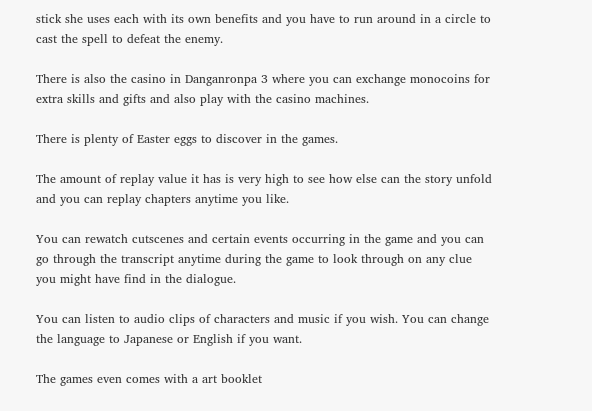stick she uses each with its own benefits and you have to run around in a circle to cast the spell to defeat the enemy.

There is also the casino in Danganronpa 3 where you can exchange monocoins for extra skills and gifts and also play with the casino machines.

There is plenty of Easter eggs to discover in the games.

The amount of replay value it has is very high to see how else can the story unfold and you can replay chapters anytime you like.

You can rewatch cutscenes and certain events occurring in the game and you can go through the transcript anytime during the game to look through on any clue you might have find in the dialogue.

You can listen to audio clips of characters and music if you wish. You can change the language to Japanese or English if you want.

The games even comes with a art booklet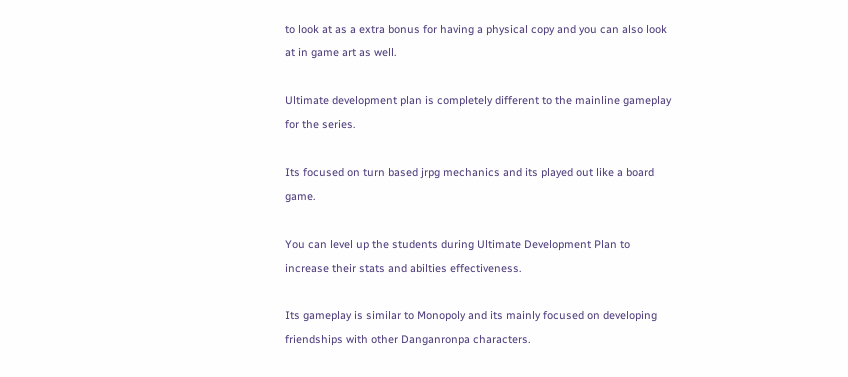to look at as a extra bonus for having a physical copy and you can also look at in game art as well.

Ultimate development plan is completely different to the mainline gameplay for the series.

Its focused on turn based jrpg mechanics and its played out like a board game.

You can level up the students during Ultimate Development Plan to increase their stats and abilties effectiveness.

Its gameplay is similar to Monopoly and its mainly focused on developing friendships with other Danganronpa characters.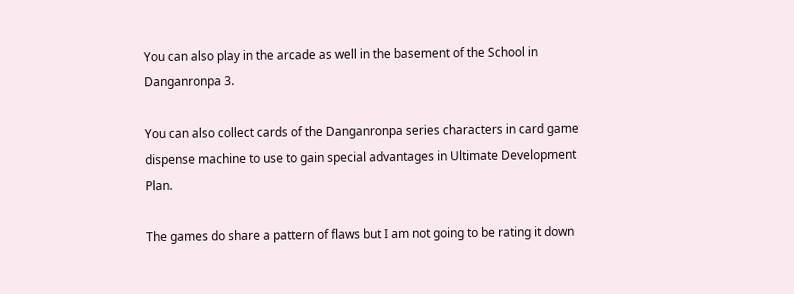You can also play in the arcade as well in the basement of the School in Danganronpa 3.

You can also collect cards of the Danganronpa series characters in card game dispense machine to use to gain special advantages in Ultimate Development Plan.

The games do share a pattern of flaws but I am not going to be rating it down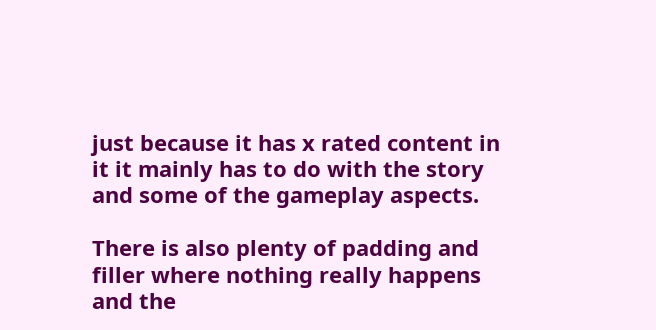just because it has x rated content in it it mainly has to do with the story and some of the gameplay aspects.

There is also plenty of padding and filler where nothing really happens and the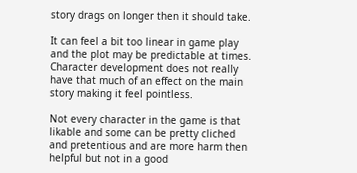story drags on longer then it should take.

It can feel a bit too linear in game play and the plot may be predictable at times. Character development does not really have that much of an effect on the main story making it feel pointless.

Not every character in the game is that likable and some can be pretty cliched and pretentious and are more harm then helpful but not in a good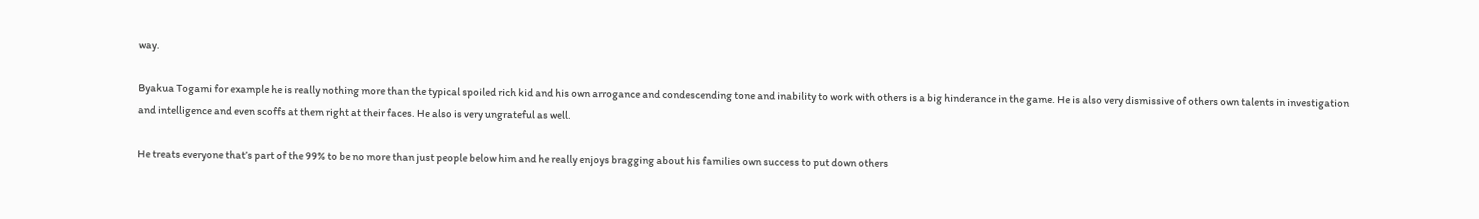way.

Byakua Togami for example he is really nothing more than the typical spoiled rich kid and his own arrogance and condescending tone and inability to work with others is a big hinderance in the game. He is also very dismissive of others own talents in investigation and intelligence and even scoffs at them right at their faces. He also is very ungrateful as well.

He treats everyone that’s part of the 99% to be no more than just people below him and he really enjoys bragging about his families own success to put down others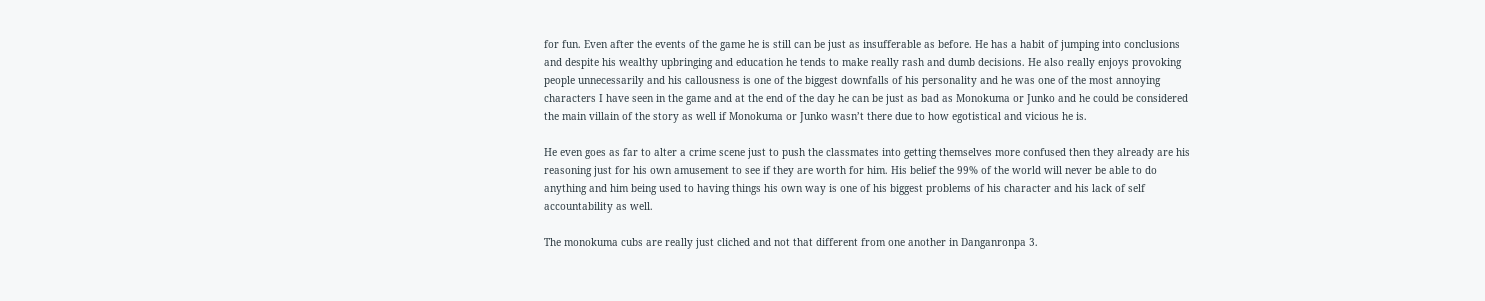for fun. Even after the events of the game he is still can be just as insufferable as before. He has a habit of jumping into conclusions and despite his wealthy upbringing and education he tends to make really rash and dumb decisions. He also really enjoys provoking people unnecessarily and his callousness is one of the biggest downfalls of his personality and he was one of the most annoying characters I have seen in the game and at the end of the day he can be just as bad as Monokuma or Junko and he could be considered the main villain of the story as well if Monokuma or Junko wasn’t there due to how egotistical and vicious he is.

He even goes as far to alter a crime scene just to push the classmates into getting themselves more confused then they already are his reasoning just for his own amusement to see if they are worth for him. His belief the 99% of the world will never be able to do anything and him being used to having things his own way is one of his biggest problems of his character and his lack of self accountability as well.

The monokuma cubs are really just cliched and not that different from one another in Danganronpa 3.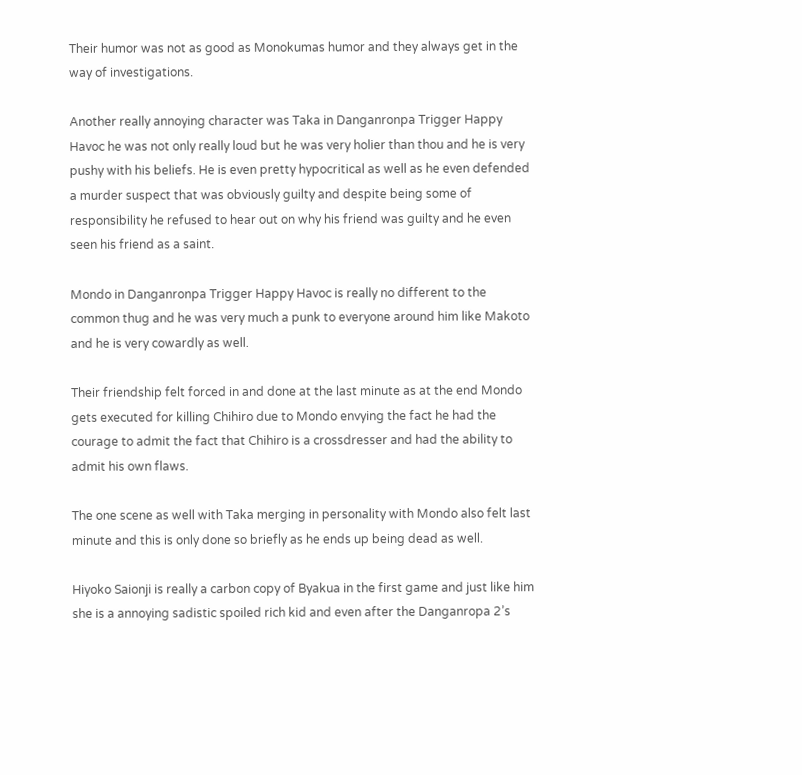Their humor was not as good as Monokumas humor and they always get in the way of investigations.

Another really annoying character was Taka in Danganronpa Trigger Happy Havoc he was not only really loud but he was very holier than thou and he is very pushy with his beliefs. He is even pretty hypocritical as well as he even defended a murder suspect that was obviously guilty and despite being some of responsibility he refused to hear out on why his friend was guilty and he even seen his friend as a saint.

Mondo in Danganronpa Trigger Happy Havoc is really no different to the common thug and he was very much a punk to everyone around him like Makoto and he is very cowardly as well.

Their friendship felt forced in and done at the last minute as at the end Mondo gets executed for killing Chihiro due to Mondo envying the fact he had the courage to admit the fact that Chihiro is a crossdresser and had the ability to admit his own flaws.

The one scene as well with Taka merging in personality with Mondo also felt last minute and this is only done so briefly as he ends up being dead as well.

Hiyoko Saionji is really a carbon copy of Byakua in the first game and just like him she is a annoying sadistic spoiled rich kid and even after the Danganropa 2’s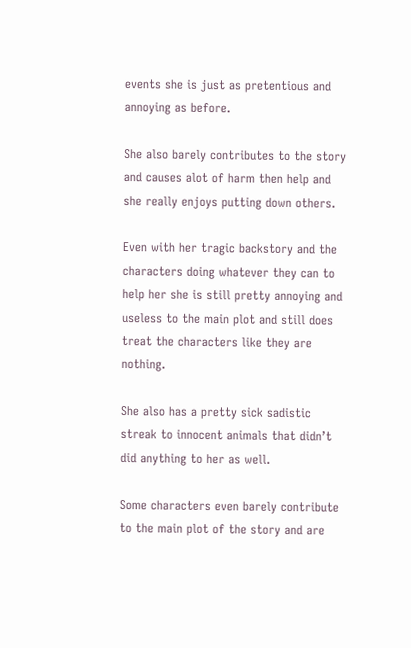events she is just as pretentious and annoying as before.

She also barely contributes to the story and causes alot of harm then help and she really enjoys putting down others.

Even with her tragic backstory and the characters doing whatever they can to help her she is still pretty annoying and useless to the main plot and still does treat the characters like they are nothing.

She also has a pretty sick sadistic streak to innocent animals that didn’t did anything to her as well.

Some characters even barely contribute to the main plot of the story and are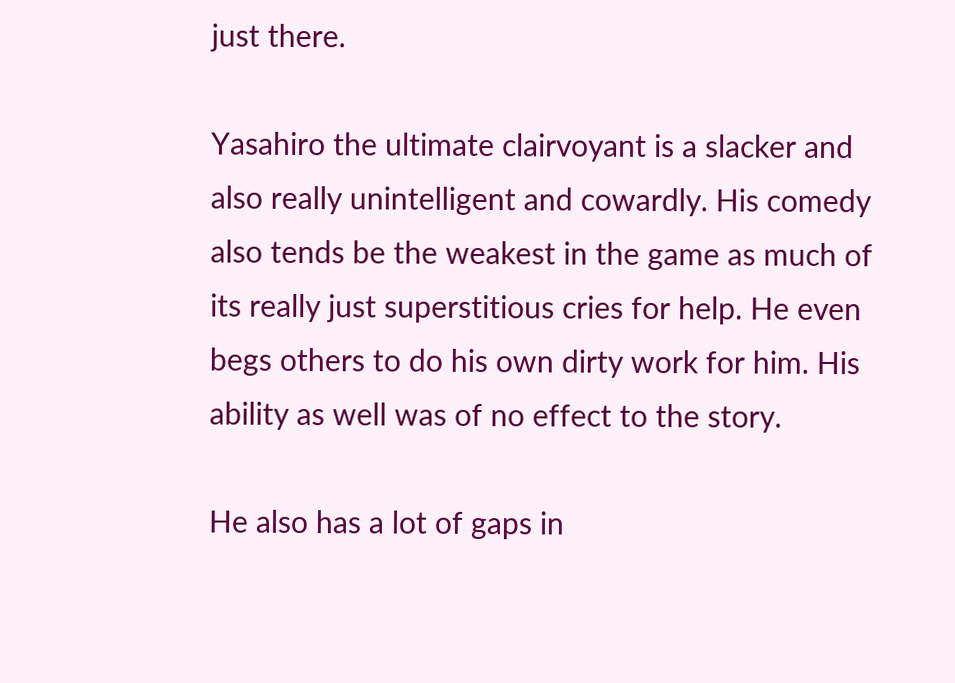just there.

Yasahiro the ultimate clairvoyant is a slacker and also really unintelligent and cowardly. His comedy also tends be the weakest in the game as much of its really just superstitious cries for help. He even begs others to do his own dirty work for him. His ability as well was of no effect to the story.

He also has a lot of gaps in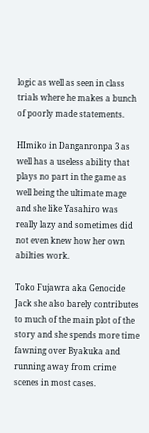logic as well as seen in class trials where he makes a bunch of poorly made statements.

HImiko in Danganronpa 3 as well has a useless ability that plays no part in the game as well being the ultimate mage and she like Yasahiro was really lazy and sometimes did not even knew how her own abilties work.

Toko Fujawra aka Genocide Jack she also barely contributes to much of the main plot of the story and she spends more time fawning over Byakuka and running away from crime scenes in most cases.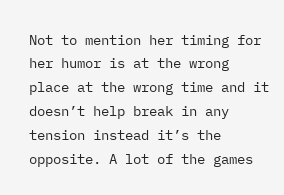Not to mention her timing for her humor is at the wrong place at the wrong time and it doesn’t help break in any tension instead it’s the opposite. A lot of the games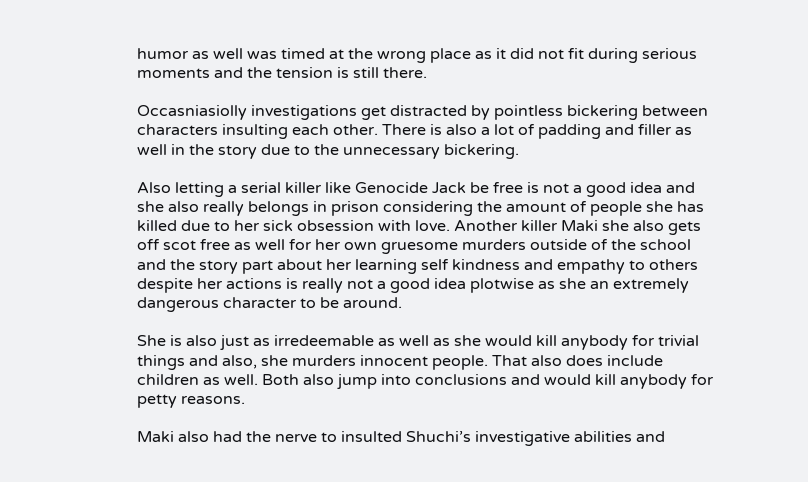humor as well was timed at the wrong place as it did not fit during serious moments and the tension is still there.

Occasniasiolly investigations get distracted by pointless bickering between characters insulting each other. There is also a lot of padding and filler as well in the story due to the unnecessary bickering.

Also letting a serial killer like Genocide Jack be free is not a good idea and she also really belongs in prison considering the amount of people she has killed due to her sick obsession with love. Another killer Maki she also gets off scot free as well for her own gruesome murders outside of the school and the story part about her learning self kindness and empathy to others despite her actions is really not a good idea plotwise as she an extremely dangerous character to be around.

She is also just as irredeemable as well as she would kill anybody for trivial things and also, she murders innocent people. That also does include children as well. Both also jump into conclusions and would kill anybody for petty reasons.

Maki also had the nerve to insulted Shuchi’s investigative abilities and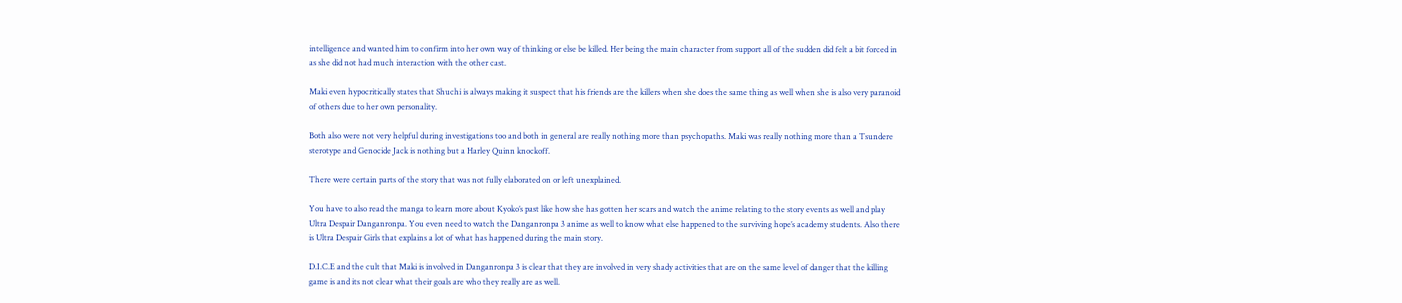intelligence and wanted him to confirm into her own way of thinking or else be killed. Her being the main character from support all of the sudden did felt a bit forced in as she did not had much interaction with the other cast.

Maki even hypocritically states that Shuchi is always making it suspect that his friends are the killers when she does the same thing as well when she is also very paranoid of others due to her own personality.

Both also were not very helpful during investigations too and both in general are really nothing more than psychopaths. Maki was really nothing more than a Tsundere sterotype and Genocide Jack is nothing but a Harley Quinn knockoff.

There were certain parts of the story that was not fully elaborated on or left unexplained.

You have to also read the manga to learn more about Kyoko’s past like how she has gotten her scars and watch the anime relating to the story events as well and play Ultra Despair Danganronpa. You even need to watch the Danganronpa 3 anime as well to know what else happened to the surviving hope’s academy students. Also there is Ultra Despair Girls that explains a lot of what has happened during the main story.

D.I.C.E and the cult that Maki is involved in Danganronpa 3 is clear that they are involved in very shady activities that are on the same level of danger that the killing game is and its not clear what their goals are who they really are as well.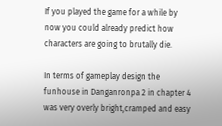If you played the game for a while by now you could already predict how characters are going to brutally die.

In terms of gameplay design the funhouse in Danganronpa 2 in chapter 4 was very overly bright,cramped and easy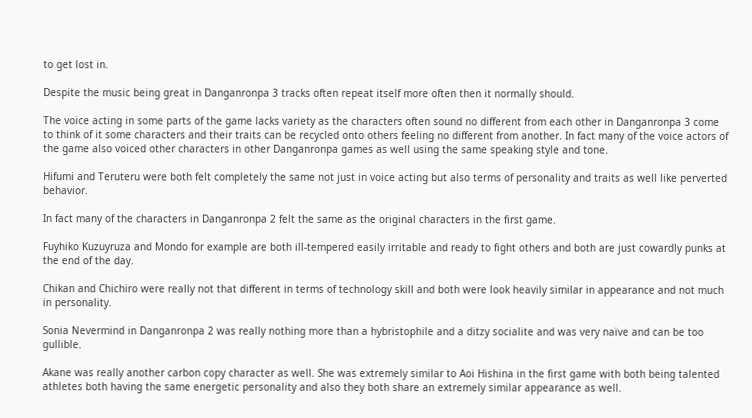to get lost in.

Despite the music being great in Danganronpa 3 tracks often repeat itself more often then it normally should.

The voice acting in some parts of the game lacks variety as the characters often sound no different from each other in Danganronpa 3 come to think of it some characters and their traits can be recycled onto others feeling no different from another. In fact many of the voice actors of the game also voiced other characters in other Danganronpa games as well using the same speaking style and tone.

Hifumi and Teruteru were both felt completely the same not just in voice acting but also terms of personality and traits as well like perverted behavior.

In fact many of the characters in Danganronpa 2 felt the same as the original characters in the first game.

Fuyhiko Kuzuyruza and Mondo for example are both ill-tempered easily irritable and ready to fight others and both are just cowardly punks at the end of the day.

Chikan and Chichiro were really not that different in terms of technology skill and both were look heavily similar in appearance and not much in personality.

Sonia Nevermind in Danganronpa 2 was really nothing more than a hybristophile and a ditzy socialite and was very naïve and can be too gullible.

Akane was really another carbon copy character as well. She was extremely similar to Aoi Hishina in the first game with both being talented athletes both having the same energetic personality and also they both share an extremely similar appearance as well.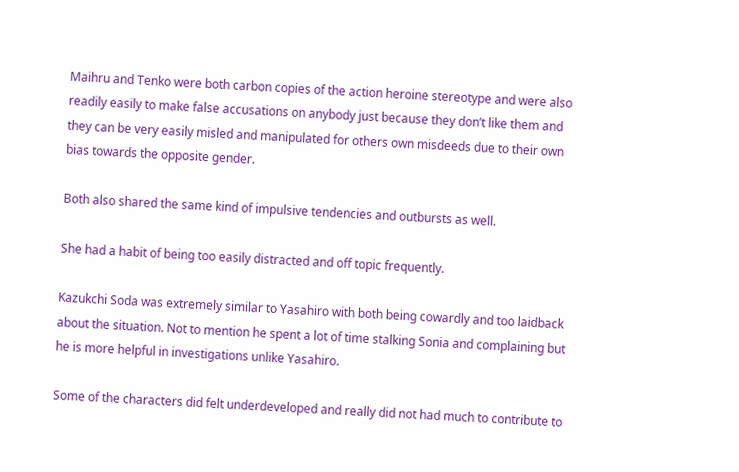Maihru and Tenko were both carbon copies of the action heroine stereotype and were also readily easily to make false accusations on anybody just because they don’t like them and they can be very easily misled and manipulated for others own misdeeds due to their own bias towards the opposite gender.

Both also shared the same kind of impulsive tendencies and outbursts as well.

She had a habit of being too easily distracted and off topic frequently.

Kazukchi Soda was extremely similar to Yasahiro with both being cowardly and too laidback about the situation. Not to mention he spent a lot of time stalking Sonia and complaining but he is more helpful in investigations unlike Yasahiro.

Some of the characters did felt underdeveloped and really did not had much to contribute to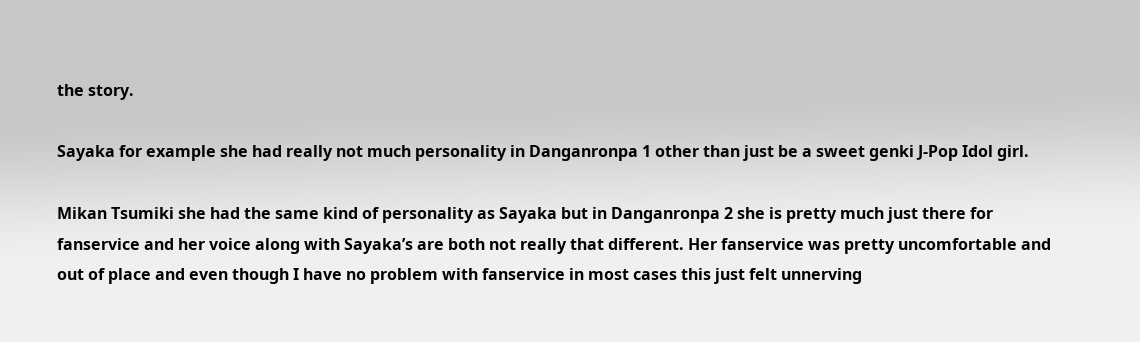the story.

Sayaka for example she had really not much personality in Danganronpa 1 other than just be a sweet genki J-Pop Idol girl.

Mikan Tsumiki she had the same kind of personality as Sayaka but in Danganronpa 2 she is pretty much just there for fanservice and her voice along with Sayaka’s are both not really that different. Her fanservice was pretty uncomfortable and out of place and even though I have no problem with fanservice in most cases this just felt unnerving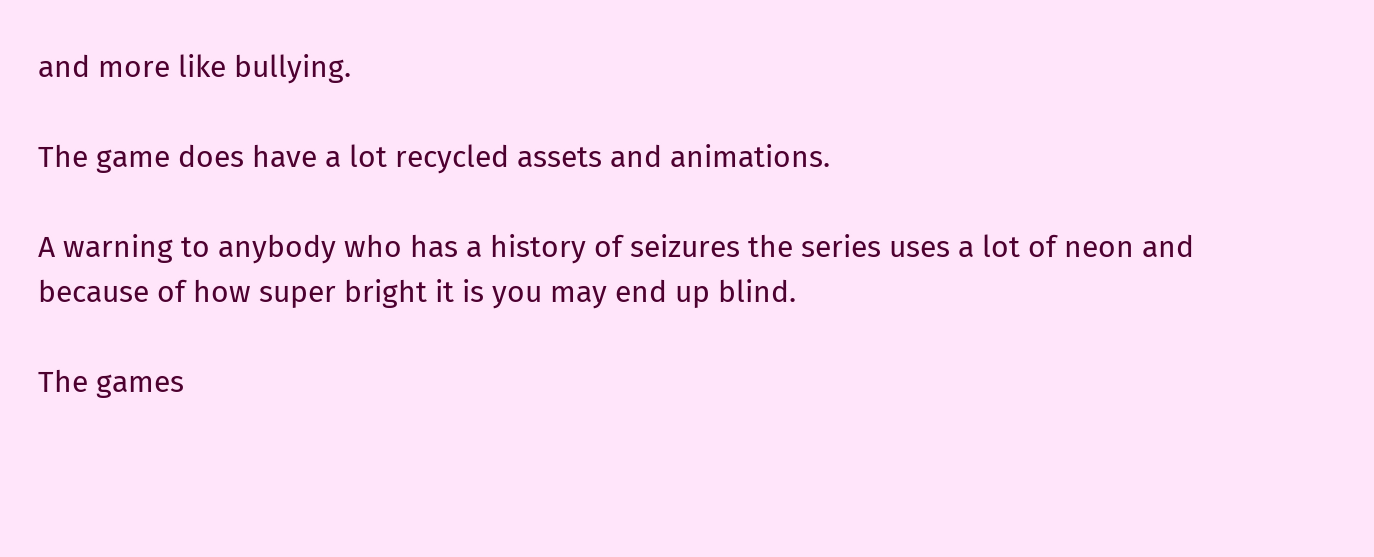and more like bullying.

The game does have a lot recycled assets and animations.

A warning to anybody who has a history of seizures the series uses a lot of neon and because of how super bright it is you may end up blind.

The games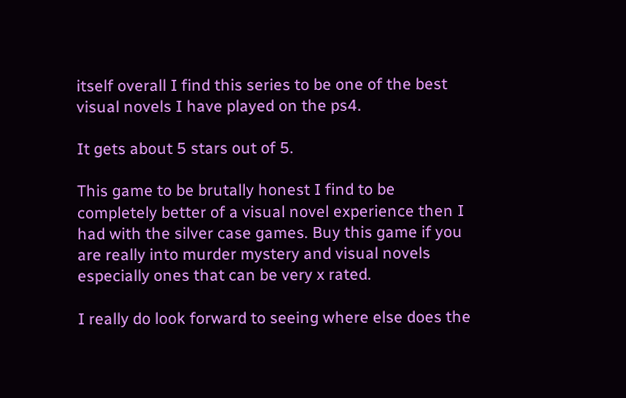itself overall I find this series to be one of the best visual novels I have played on the ps4.

It gets about 5 stars out of 5.

This game to be brutally honest I find to be completely better of a visual novel experience then I had with the silver case games. Buy this game if you are really into murder mystery and visual novels especially ones that can be very x rated.

I really do look forward to seeing where else does the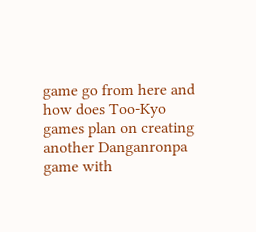game go from here and how does Too-Kyo games plan on creating another Danganronpa game with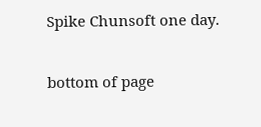Spike Chunsoft one day.

bottom of page